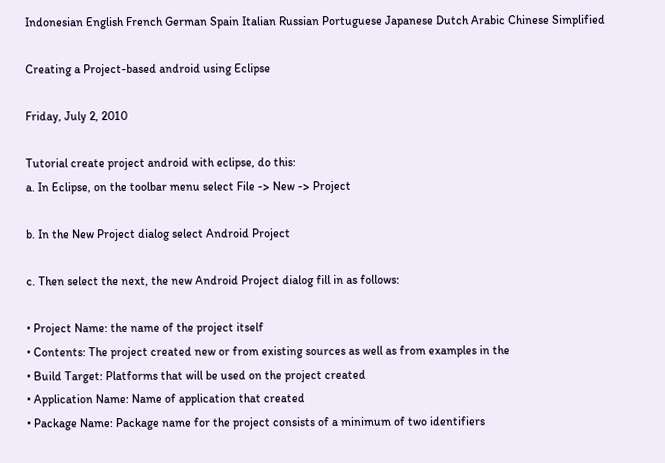Indonesian English French German Spain Italian Russian Portuguese Japanese Dutch Arabic Chinese Simplified

Creating a Project-based android using Eclipse

Friday, July 2, 2010

Tutorial create project android with eclipse, do this:
a. In Eclipse, on the toolbar menu select File -> New -> Project

b. In the New Project dialog select Android Project

c. Then select the next, the new Android Project dialog fill in as follows:

• Project Name: the name of the project itself
• Contents: The project created new or from existing sources as well as from examples in the
• Build Target: Platforms that will be used on the project created
• Application Name: Name of application that created
• Package Name: Package name for the project consists of a minimum of two identifiers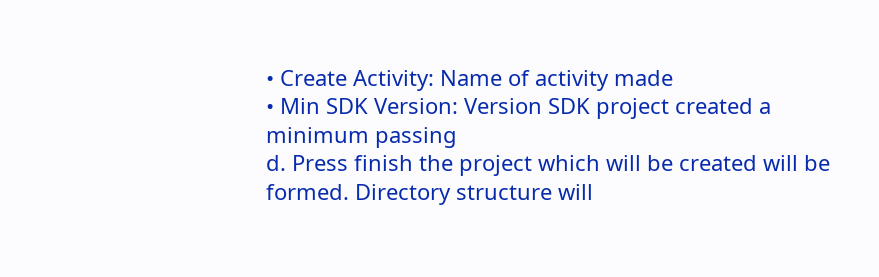• Create Activity: Name of activity made
• Min SDK Version: Version SDK project created a minimum passing
d. Press finish the project which will be created will be formed. Directory structure will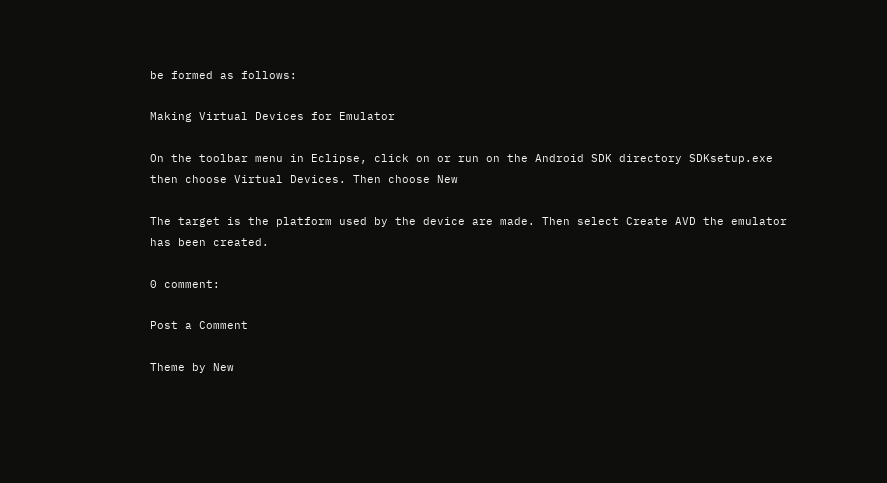be formed as follows:

Making Virtual Devices for Emulator

On the toolbar menu in Eclipse, click on or run on the Android SDK directory SDKsetup.exe then choose Virtual Devices. Then choose New

The target is the platform used by the device are made. Then select Create AVD the emulator has been created.

0 comment:

Post a Comment

Theme by New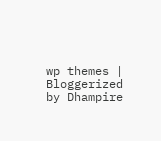wp themes | Bloggerized by Dhampire